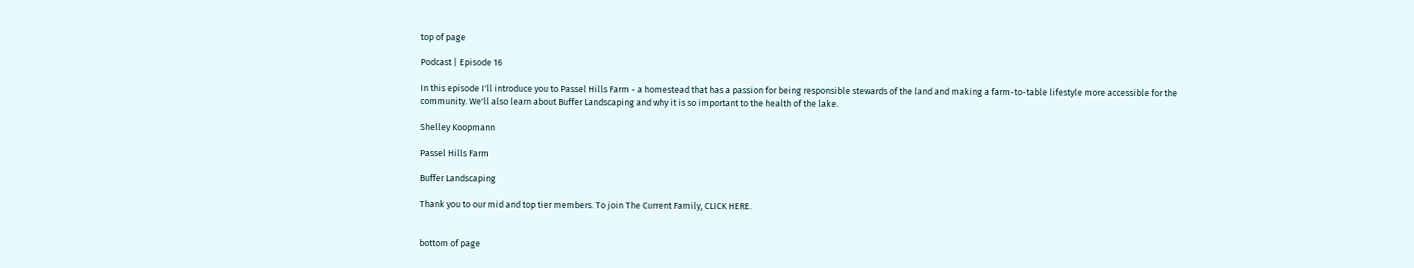top of page

Podcast | Episode 16

In this episode I'll introduce you to Passel Hills Farm - a homestead that has a passion for being responsible stewards of the land and making a farm-to-table lifestyle more accessible for the community. We'll also learn about Buffer Landscaping and why it is so important to the health of the lake.

Shelley Koopmann

Passel Hills Farm

Buffer Landscaping

Thank you to our mid and top tier members. To join The Current Family, CLICK HERE.


bottom of page